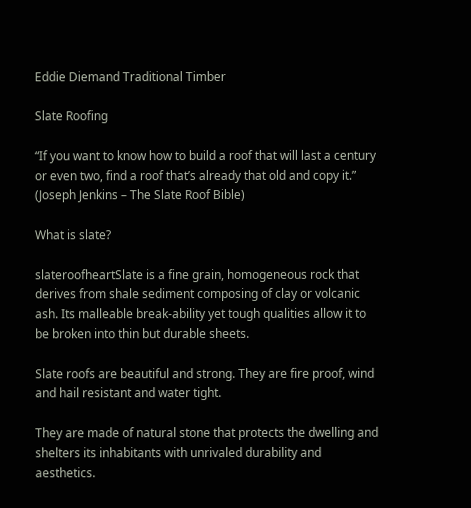Eddie Diemand Traditional Timber

Slate Roofing

“If you want to know how to build a roof that will last a century or even two, find a roof that’s already that old and copy it.”
(Joseph Jenkins – The Slate Roof Bible)

What is slate?

slateroofheartSlate is a fine grain, homogeneous rock that derives from shale sediment composing of clay or volcanic ash. Its malleable break-ability yet tough qualities allow it to be broken into thin but durable sheets.

Slate roofs are beautiful and strong. They are fire proof, wind and hail resistant and water tight.

They are made of natural stone that protects the dwelling and shelters its inhabitants with unrivaled durability and aesthetics.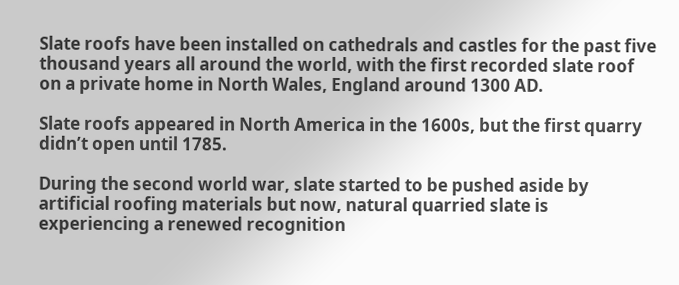Slate roofs have been installed on cathedrals and castles for the past five thousand years all around the world, with the first recorded slate roof on a private home in North Wales, England around 1300 AD.

Slate roofs appeared in North America in the 1600s, but the first quarry didn’t open until 1785.

During the second world war, slate started to be pushed aside by artificial roofing materials but now, natural quarried slate is experiencing a renewed recognition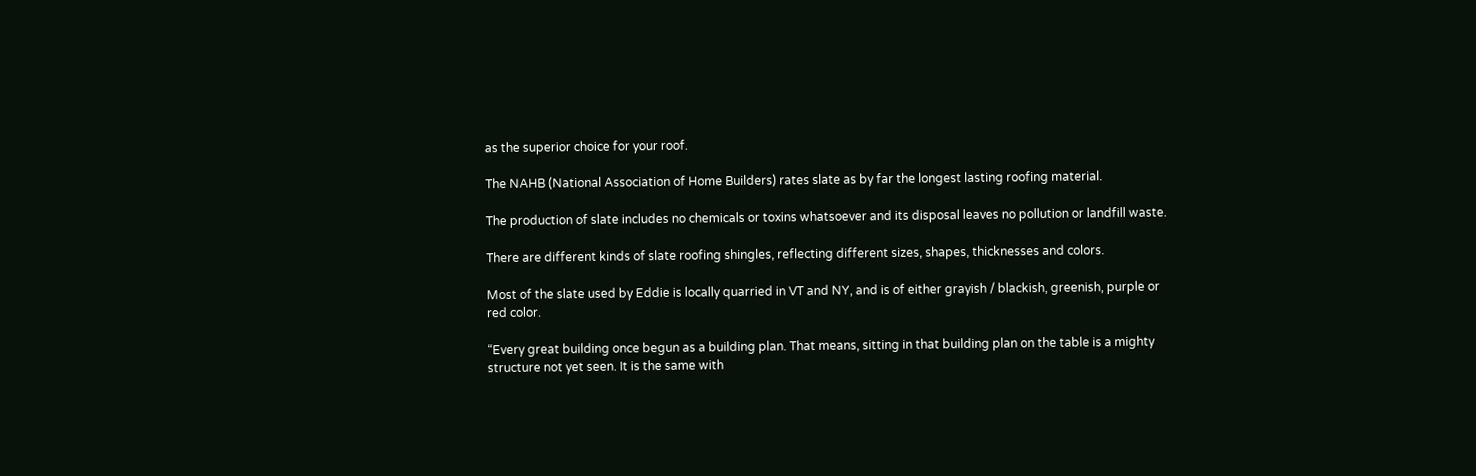as the superior choice for your roof.

The NAHB (National Association of Home Builders) rates slate as by far the longest lasting roofing material.

The production of slate includes no chemicals or toxins whatsoever and its disposal leaves no pollution or landfill waste.

There are different kinds of slate roofing shingles, reflecting different sizes, shapes, thicknesses and colors.

Most of the slate used by Eddie is locally quarried in VT and NY, and is of either grayish / blackish, greenish, purple or red color.

“Every great building once begun as a building plan. That means, sitting in that building plan on the table is a mighty structure not yet seen. It is the same with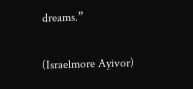dreams.”

(Israelmore Ayivor)